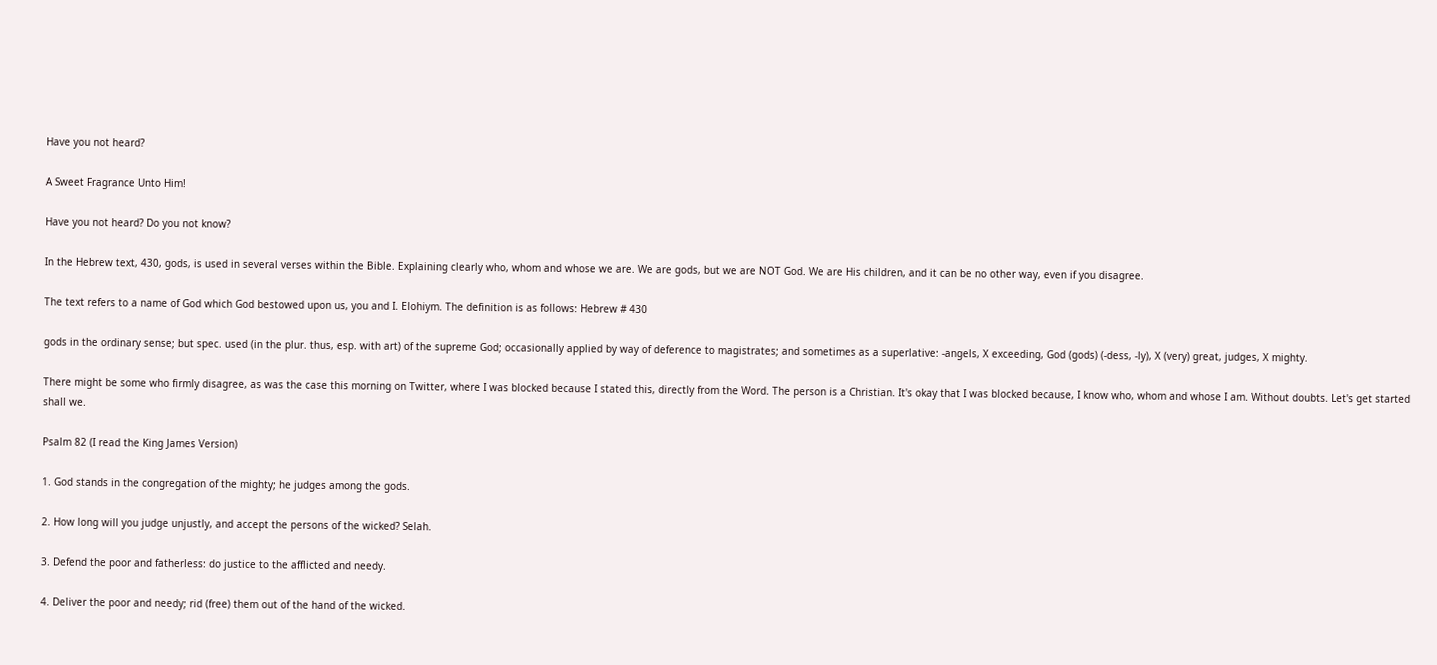Have you not heard?

A Sweet Fragrance Unto Him!

Have you not heard? Do you not know?

In the Hebrew text, 430, gods, is used in several verses within the Bible. Explaining clearly who, whom and whose we are. We are gods, but we are NOT God. We are His children, and it can be no other way, even if you disagree.

The text refers to a name of God which God bestowed upon us, you and I. Elohiym. The definition is as follows: Hebrew # 430

gods in the ordinary sense; but spec. used (in the plur. thus, esp. with art) of the supreme God; occasionally applied by way of deference to magistrates; and sometimes as a superlative: -angels, X exceeding, God (gods) (-dess, -ly), X (very) great, judges, X mighty.

There might be some who firmly disagree, as was the case this morning on Twitter, where I was blocked because I stated this, directly from the Word. The person is a Christian. It's okay that I was blocked because, I know who, whom and whose I am. Without doubts. Let's get started shall we.

Psalm 82 (I read the King James Version)

1. God stands in the congregation of the mighty; he judges among the gods.

2. How long will you judge unjustly, and accept the persons of the wicked? Selah.

3. Defend the poor and fatherless: do justice to the afflicted and needy.

4. Deliver the poor and needy; rid (free) them out of the hand of the wicked.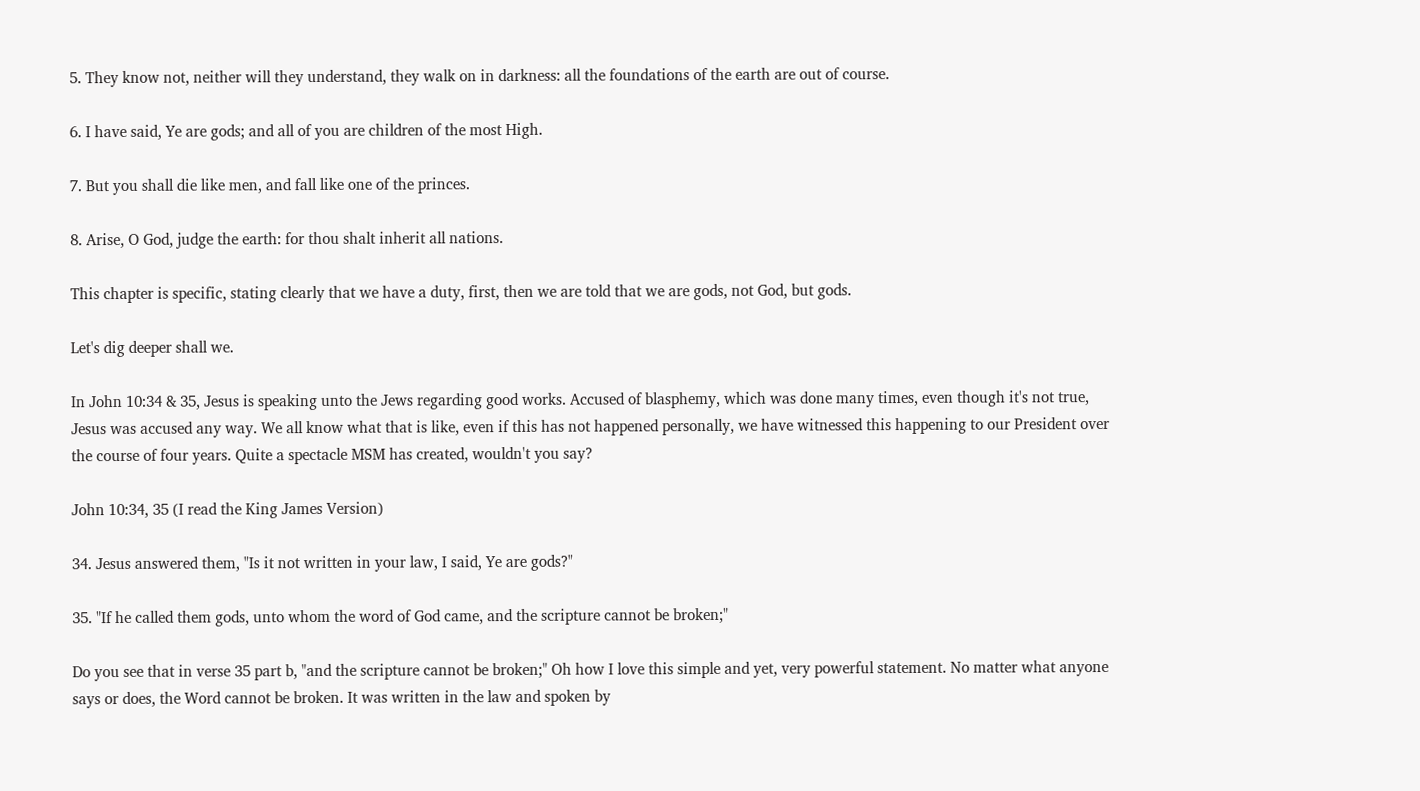5. They know not, neither will they understand, they walk on in darkness: all the foundations of the earth are out of course.

6. I have said, Ye are gods; and all of you are children of the most High.

7. But you shall die like men, and fall like one of the princes.

8. Arise, O God, judge the earth: for thou shalt inherit all nations.

This chapter is specific, stating clearly that we have a duty, first, then we are told that we are gods, not God, but gods.

Let's dig deeper shall we.

In John 10:34 & 35, Jesus is speaking unto the Jews regarding good works. Accused of blasphemy, which was done many times, even though it's not true, Jesus was accused any way. We all know what that is like, even if this has not happened personally, we have witnessed this happening to our President over the course of four years. Quite a spectacle MSM has created, wouldn't you say?

John 10:34, 35 (I read the King James Version)

34. Jesus answered them, "Is it not written in your law, I said, Ye are gods?"

35. "If he called them gods, unto whom the word of God came, and the scripture cannot be broken;"

Do you see that in verse 35 part b, "and the scripture cannot be broken;" Oh how I love this simple and yet, very powerful statement. No matter what anyone says or does, the Word cannot be broken. It was written in the law and spoken by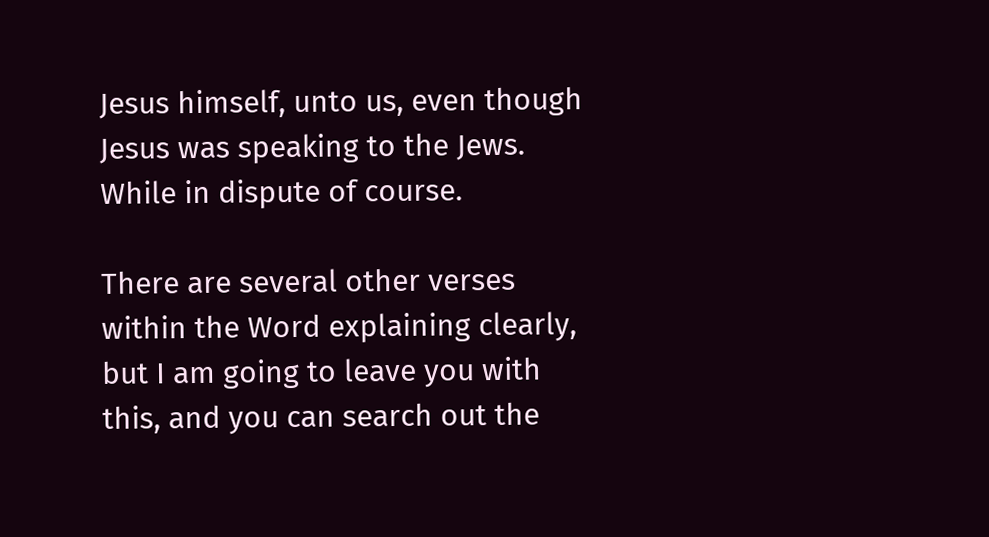Jesus himself, unto us, even though Jesus was speaking to the Jews. While in dispute of course.

There are several other verses within the Word explaining clearly, but I am going to leave you with this, and you can search out the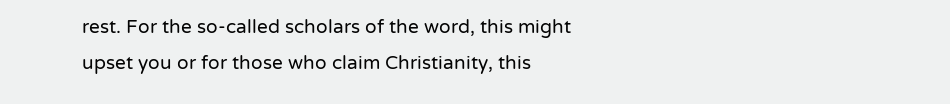rest. For the so-called scholars of the word, this might upset you or for those who claim Christianity, this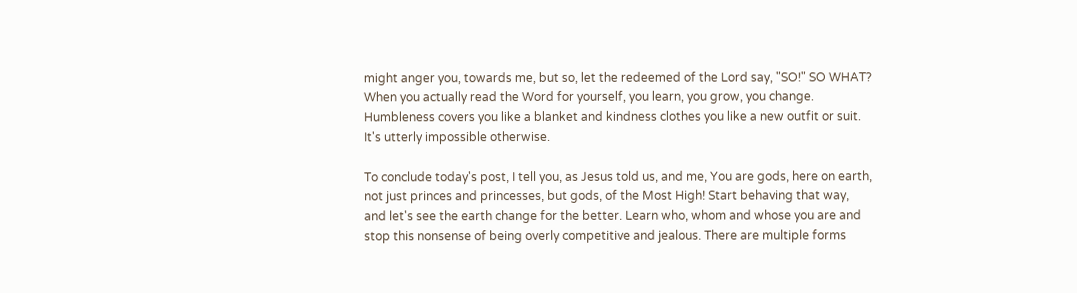might anger you, towards me, but so, let the redeemed of the Lord say, "SO!" SO WHAT? When you actually read the Word for yourself, you learn, you grow, you change. Humbleness covers you like a blanket and kindness clothes you like a new outfit or suit. It's utterly impossible otherwise.

To conclude today's post, I tell you, as Jesus told us, and me, You are gods, here on earth, not just princes and princesses, but gods, of the Most High! Start behaving that way, and let's see the earth change for the better. Learn who, whom and whose you are and stop this nonsense of being overly competitive and jealous. There are multiple forms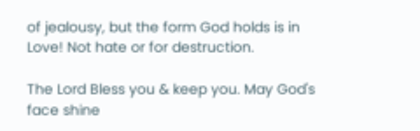of jealousy, but the form God holds is in Love! Not hate or for destruction.

The Lord Bless you & keep you. May God's face shine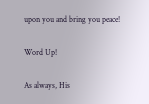upon you and bring you peace!

Word Up!

As always, His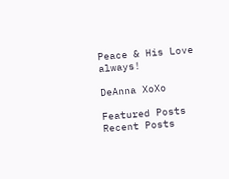Peace & His Love always!

DeAnna XoXo

Featured Posts
Recent Posts